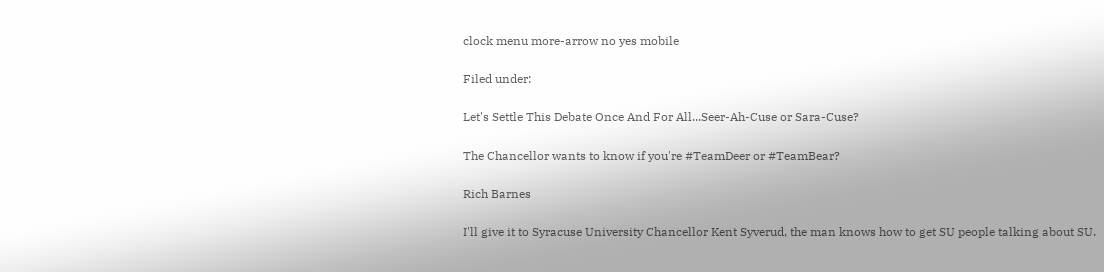clock menu more-arrow no yes mobile

Filed under:

Let's Settle This Debate Once And For All...Seer-Ah-Cuse or Sara-Cuse?

The Chancellor wants to know if you're #TeamDeer or #TeamBear?

Rich Barnes

I'll give it to Syracuse University Chancellor Kent Syverud, the man knows how to get SU people talking about SU.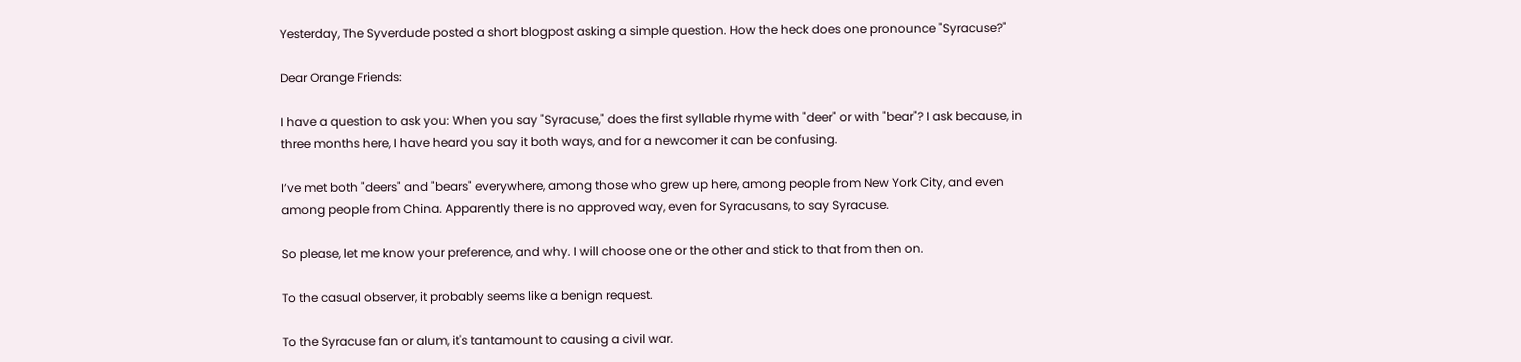Yesterday, The Syverdude posted a short blogpost asking a simple question. How the heck does one pronounce "Syracuse?"

Dear Orange Friends:

I have a question to ask you: When you say "Syracuse," does the first syllable rhyme with "deer" or with "bear"? I ask because, in three months here, I have heard you say it both ways, and for a newcomer it can be confusing.

I’ve met both "deers" and "bears" everywhere, among those who grew up here, among people from New York City, and even among people from China. Apparently there is no approved way, even for Syracusans, to say Syracuse.

So please, let me know your preference, and why. I will choose one or the other and stick to that from then on.

To the casual observer, it probably seems like a benign request.

To the Syracuse fan or alum, it's tantamount to causing a civil war.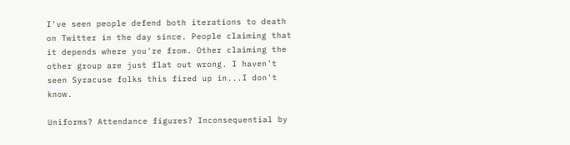I've seen people defend both iterations to death on Twitter in the day since. People claiming that it depends where you're from. Other claiming the other group are just flat out wrong. I haven't seen Syracuse folks this fired up in...I don't know.

Uniforms? Attendance figures? Inconsequential by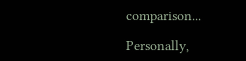comparison...

Personally,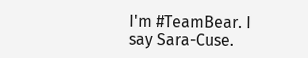I'm #TeamBear. I say Sara-Cuse.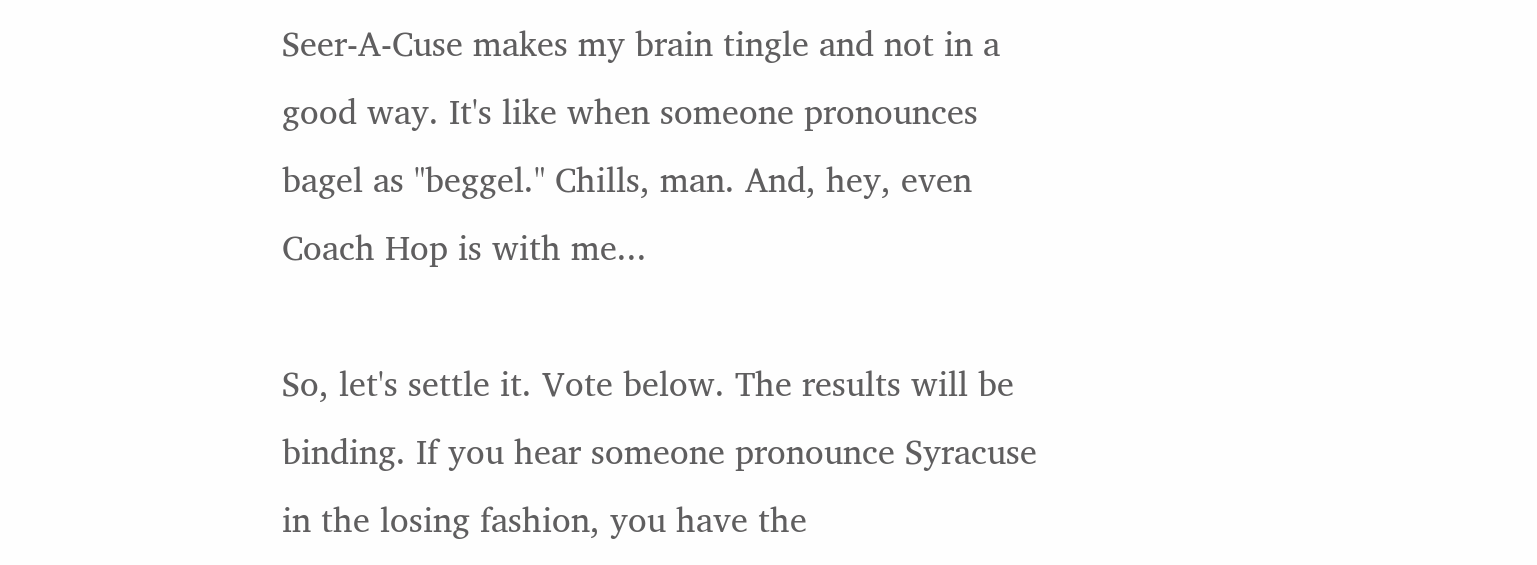Seer-A-Cuse makes my brain tingle and not in a good way. It's like when someone pronounces bagel as "beggel." Chills, man. And, hey, even Coach Hop is with me...

So, let's settle it. Vote below. The results will be binding. If you hear someone pronounce Syracuse in the losing fashion, you have the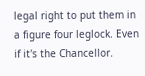legal right to put them in a figure four leglock. Even if it's the Chancellor.